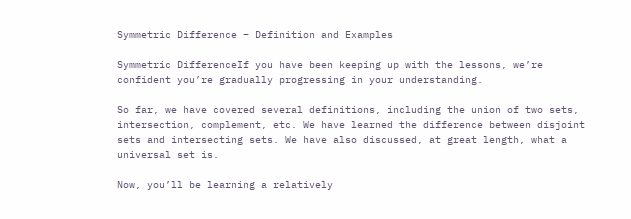Symmetric Difference – Definition and Examples

Symmetric DifferenceIf you have been keeping up with the lessons, we’re confident you’re gradually progressing in your understanding.

So far, we have covered several definitions, including the union of two sets, intersection, complement, etc. We have learned the difference between disjoint sets and intersecting sets. We have also discussed, at great length, what a universal set is.

Now, you’ll be learning a relatively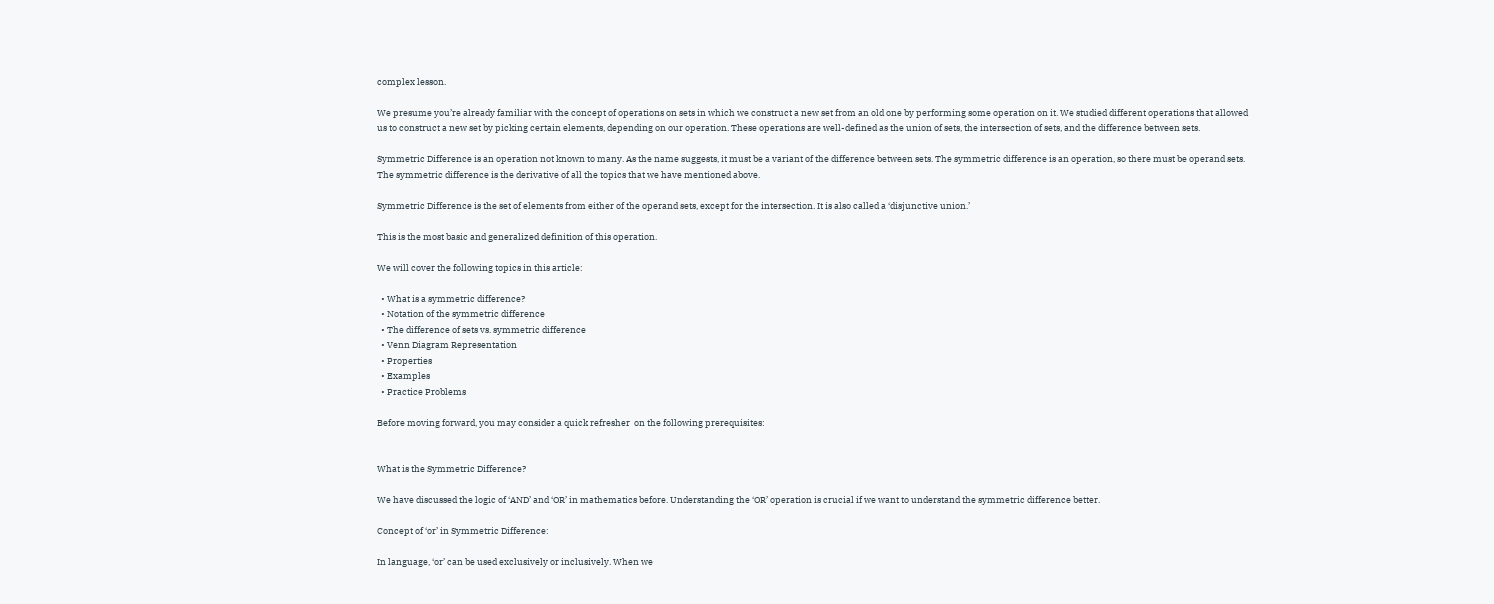complex lesson.

We presume you’re already familiar with the concept of operations on sets in which we construct a new set from an old one by performing some operation on it. We studied different operations that allowed us to construct a new set by picking certain elements, depending on our operation. These operations are well-defined as the union of sets, the intersection of sets, and the difference between sets.

Symmetric Difference is an operation not known to many. As the name suggests, it must be a variant of the difference between sets. The symmetric difference is an operation, so there must be operand sets. The symmetric difference is the derivative of all the topics that we have mentioned above.

Symmetric Difference is the set of elements from either of the operand sets, except for the intersection. It is also called a ‘disjunctive union.’

This is the most basic and generalized definition of this operation.

We will cover the following topics in this article:

  • What is a symmetric difference?
  • Notation of the symmetric difference
  • The difference of sets vs. symmetric difference
  • Venn Diagram Representation
  • Properties
  • Examples
  • Practice Problems

Before moving forward, you may consider a quick refresher  on the following prerequisites:


What is the Symmetric Difference?

We have discussed the logic of ‘AND’ and ‘OR’ in mathematics before. Understanding the ‘OR’ operation is crucial if we want to understand the symmetric difference better.

Concept of ‘or’ in Symmetric Difference:

In language, ‘or’ can be used exclusively or inclusively. When we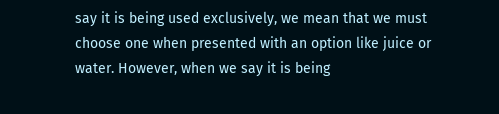say it is being used exclusively, we mean that we must choose one when presented with an option like juice or water. However, when we say it is being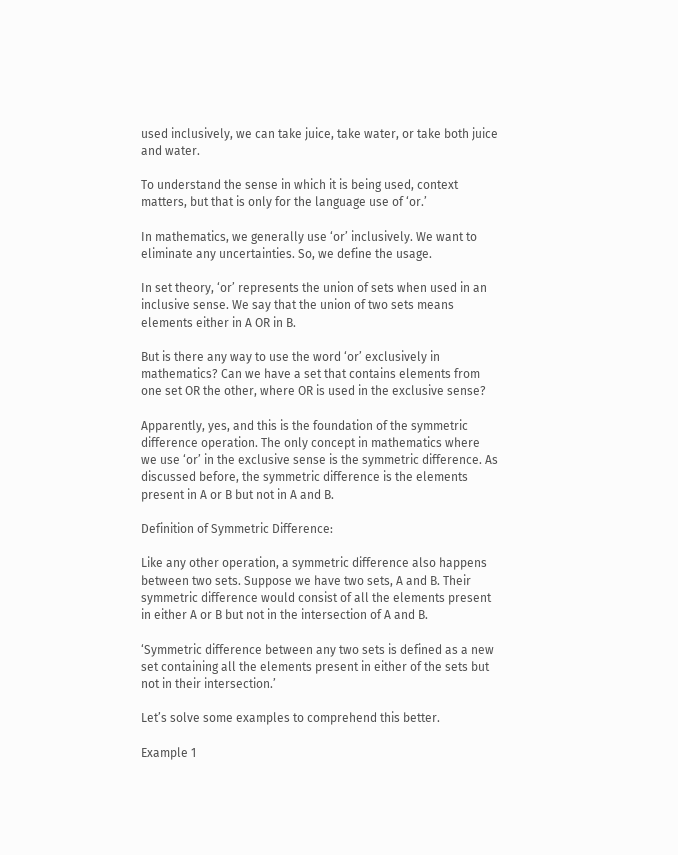used inclusively, we can take juice, take water, or take both juice and water.

To understand the sense in which it is being used, context matters, but that is only for the language use of ‘or.’

In mathematics, we generally use ‘or’ inclusively. We want to eliminate any uncertainties. So, we define the usage.

In set theory, ‘or’ represents the union of sets when used in an inclusive sense. We say that the union of two sets means elements either in A OR in B.

But is there any way to use the word ‘or’ exclusively in mathematics? Can we have a set that contains elements from one set OR the other, where OR is used in the exclusive sense?

Apparently, yes, and this is the foundation of the symmetric difference operation. The only concept in mathematics where we use ‘or’ in the exclusive sense is the symmetric difference. As discussed before, the symmetric difference is the elements present in A or B but not in A and B.

Definition of Symmetric Difference:

Like any other operation, a symmetric difference also happens between two sets. Suppose we have two sets, A and B. Their symmetric difference would consist of all the elements present in either A or B but not in the intersection of A and B.

‘Symmetric difference between any two sets is defined as a new set containing all the elements present in either of the sets but not in their intersection.’

Let’s solve some examples to comprehend this better.

Example 1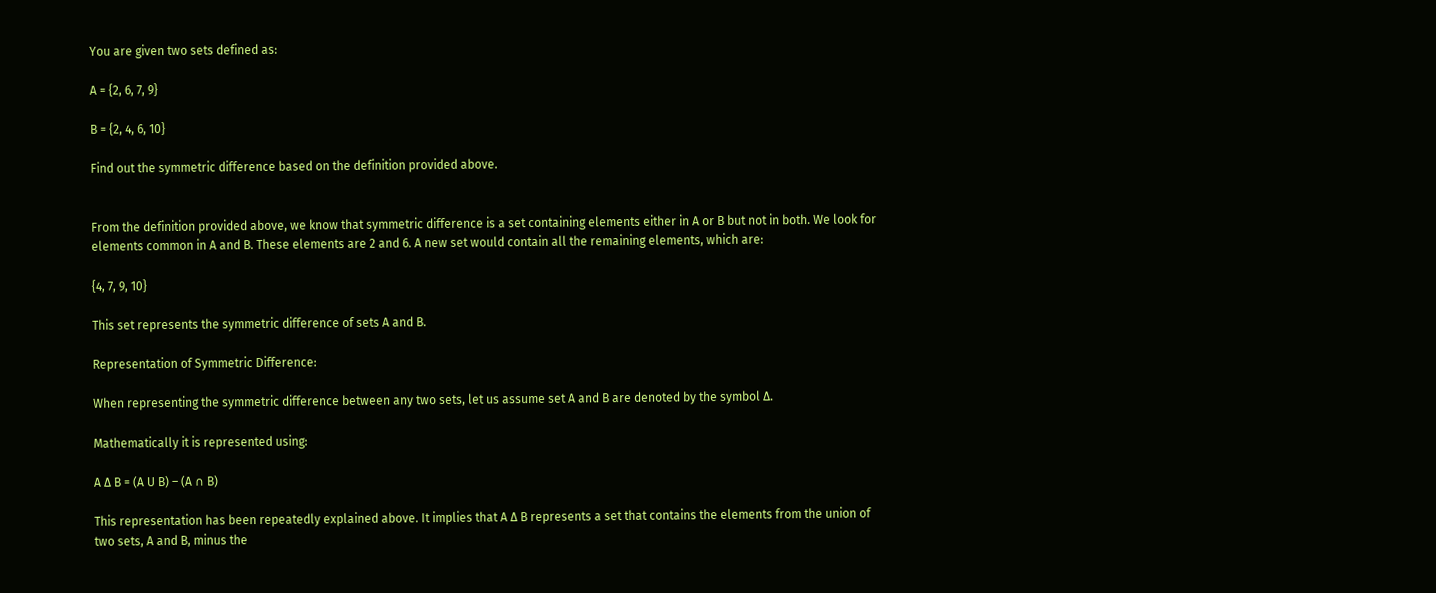You are given two sets defined as:

A = {2, 6, 7, 9}

B = {2, 4, 6, 10}

Find out the symmetric difference based on the definition provided above.


From the definition provided above, we know that symmetric difference is a set containing elements either in A or B but not in both. We look for elements common in A and B. These elements are 2 and 6. A new set would contain all the remaining elements, which are:

{4, 7, 9, 10}

This set represents the symmetric difference of sets A and B.

Representation of Symmetric Difference:

When representing the symmetric difference between any two sets, let us assume set A and B are denoted by the symbol ∆.

Mathematically it is represented using:

A ∆ B = (A U B) – (A ∩ B)

This representation has been repeatedly explained above. It implies that A ∆ B represents a set that contains the elements from the union of two sets, A and B, minus the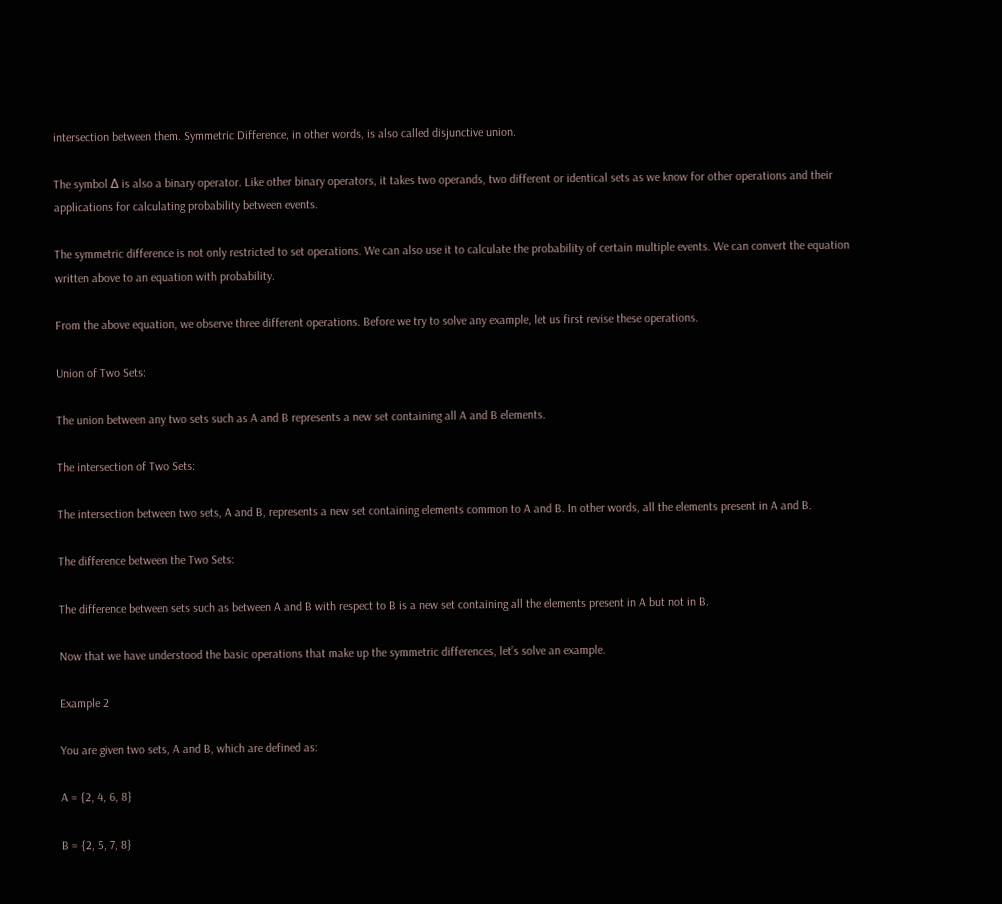intersection between them. Symmetric Difference, in other words, is also called disjunctive union.

The symbol ∆ is also a binary operator. Like other binary operators, it takes two operands, two different or identical sets as we know for other operations and their applications for calculating probability between events.

The symmetric difference is not only restricted to set operations. We can also use it to calculate the probability of certain multiple events. We can convert the equation written above to an equation with probability.

From the above equation, we observe three different operations. Before we try to solve any example, let us first revise these operations.

Union of Two Sets:

The union between any two sets such as A and B represents a new set containing all A and B elements.

The intersection of Two Sets:

The intersection between two sets, A and B, represents a new set containing elements common to A and B. In other words, all the elements present in A and B.

The difference between the Two Sets:

The difference between sets such as between A and B with respect to B is a new set containing all the elements present in A but not in B.

Now that we have understood the basic operations that make up the symmetric differences, let’s solve an example.

Example 2

You are given two sets, A and B, which are defined as:

A = {2, 4, 6, 8}

B = {2, 5, 7, 8}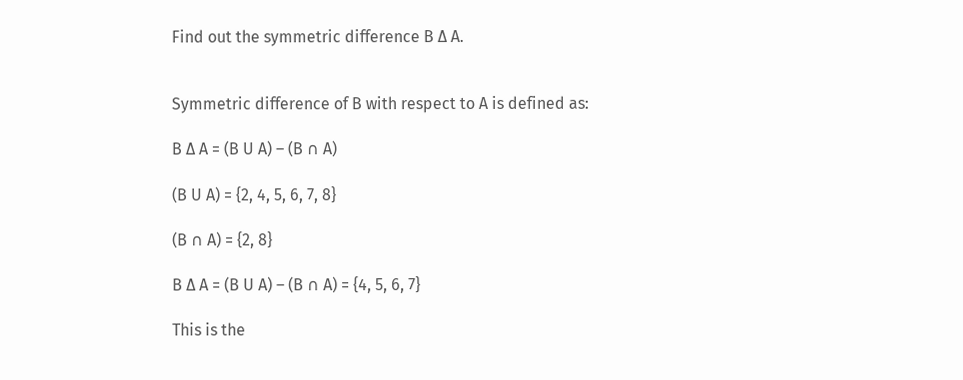Find out the symmetric difference B ∆ A.


Symmetric difference of B with respect to A is defined as:

B ∆ A = (B U A) – (B ∩ A)

(B U A) = {2, 4, 5, 6, 7, 8}

(B ∩ A) = {2, 8}

B ∆ A = (B U A) – (B ∩ A) = {4, 5, 6, 7}

This is the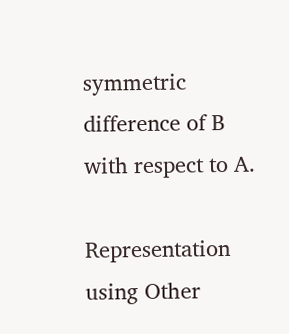symmetric difference of B with respect to A.

Representation using Other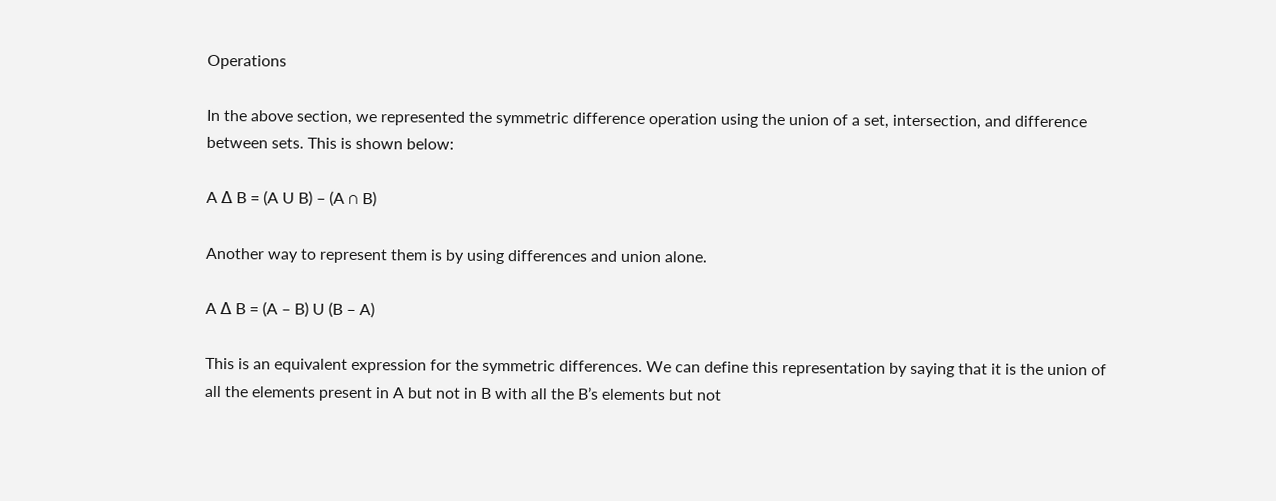Operations

In the above section, we represented the symmetric difference operation using the union of a set, intersection, and difference between sets. This is shown below:

A ∆ B = (A U B) – (A ∩ B)

Another way to represent them is by using differences and union alone.

A ∆ B = (A – B) U (B – A)

This is an equivalent expression for the symmetric differences. We can define this representation by saying that it is the union of all the elements present in A but not in B with all the B’s elements but not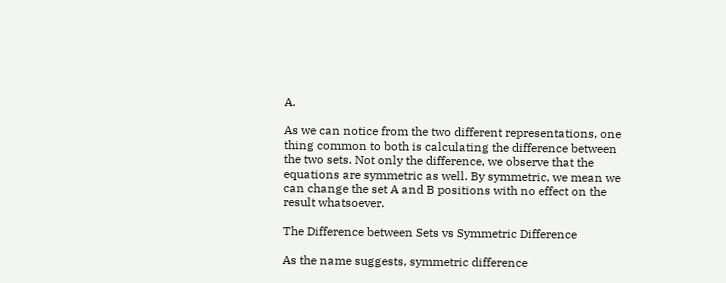A.

As we can notice from the two different representations, one thing common to both is calculating the difference between the two sets. Not only the difference, we observe that the equations are symmetric as well. By symmetric, we mean we can change the set A and B positions with no effect on the result whatsoever.

The Difference between Sets vs Symmetric Difference

As the name suggests, symmetric difference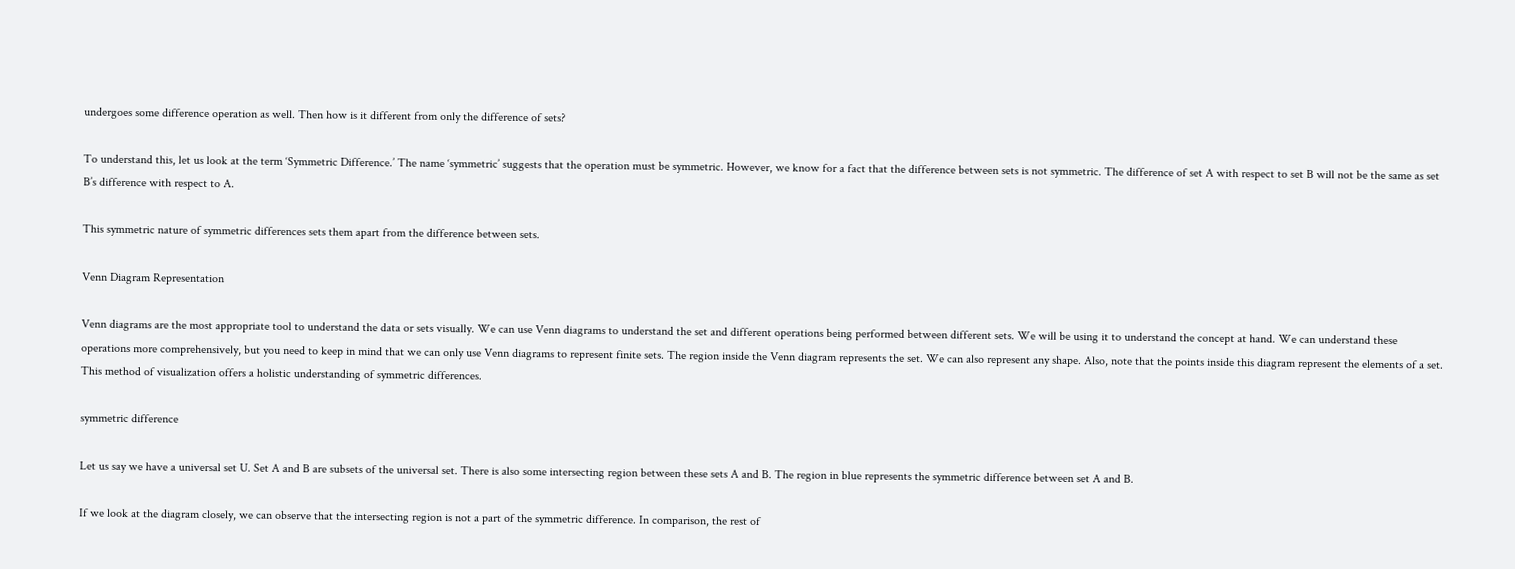undergoes some difference operation as well. Then how is it different from only the difference of sets?

To understand this, let us look at the term ‘Symmetric Difference.’ The name ‘symmetric’ suggests that the operation must be symmetric. However, we know for a fact that the difference between sets is not symmetric. The difference of set A with respect to set B will not be the same as set B’s difference with respect to A.

This symmetric nature of symmetric differences sets them apart from the difference between sets.

Venn Diagram Representation

Venn diagrams are the most appropriate tool to understand the data or sets visually. We can use Venn diagrams to understand the set and different operations being performed between different sets. We will be using it to understand the concept at hand. We can understand these operations more comprehensively, but you need to keep in mind that we can only use Venn diagrams to represent finite sets. The region inside the Venn diagram represents the set. We can also represent any shape. Also, note that the points inside this diagram represent the elements of a set. This method of visualization offers a holistic understanding of symmetric differences.

symmetric difference

Let us say we have a universal set U. Set A and B are subsets of the universal set. There is also some intersecting region between these sets A and B. The region in blue represents the symmetric difference between set A and B.

If we look at the diagram closely, we can observe that the intersecting region is not a part of the symmetric difference. In comparison, the rest of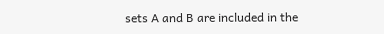sets A and B are included in the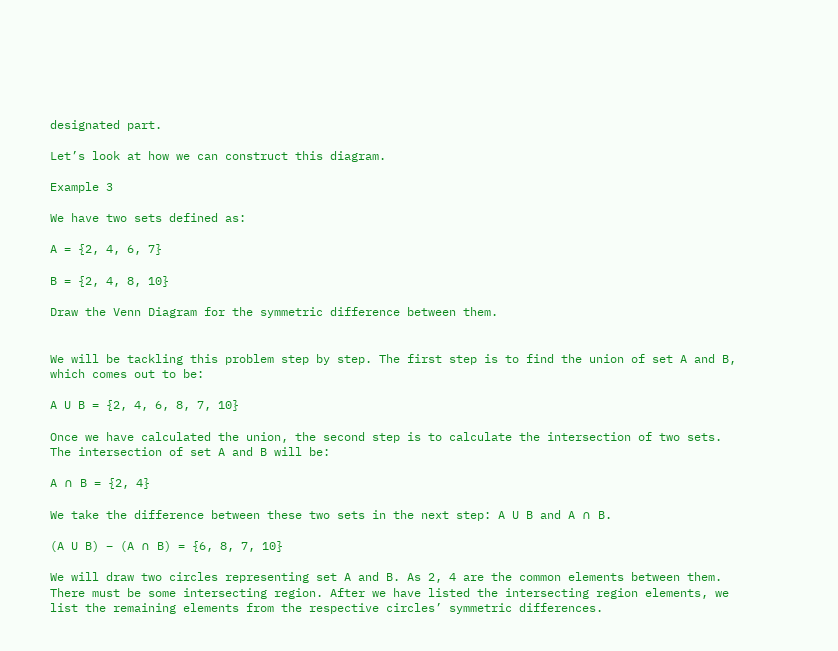designated part.

Let’s look at how we can construct this diagram.

Example 3

We have two sets defined as:

A = {2, 4, 6, 7}

B = {2, 4, 8, 10}

Draw the Venn Diagram for the symmetric difference between them.


We will be tackling this problem step by step. The first step is to find the union of set A and B, which comes out to be:

A U B = {2, 4, 6, 8, 7, 10}

Once we have calculated the union, the second step is to calculate the intersection of two sets. The intersection of set A and B will be:

A ∩ B = {2, 4}

We take the difference between these two sets in the next step: A U B and A ∩ B.

(A U B) – (A ∩ B) = {6, 8, 7, 10}

We will draw two circles representing set A and B. As 2, 4 are the common elements between them. There must be some intersecting region. After we have listed the intersecting region elements, we list the remaining elements from the respective circles’ symmetric differences.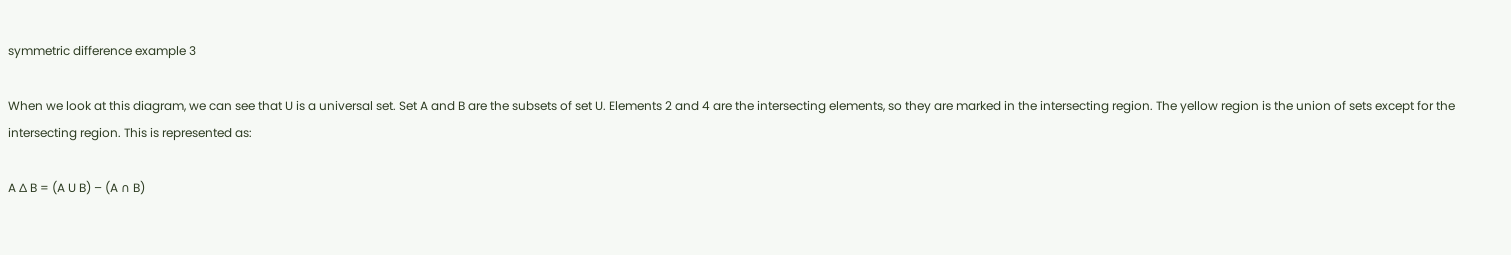symmetric difference example 3

When we look at this diagram, we can see that U is a universal set. Set A and B are the subsets of set U. Elements 2 and 4 are the intersecting elements, so they are marked in the intersecting region. The yellow region is the union of sets except for the intersecting region. This is represented as:

A ∆ B = (A U B) – (A ∩ B)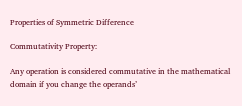Properties of Symmetric Difference

Commutativity Property:

Any operation is considered commutative in the mathematical domain if you change the operands’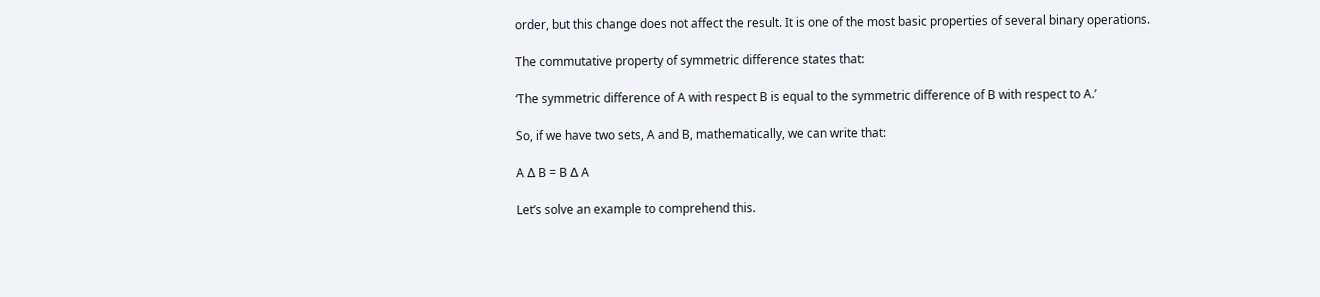order, but this change does not affect the result. It is one of the most basic properties of several binary operations.

The commutative property of symmetric difference states that:

‘The symmetric difference of A with respect B is equal to the symmetric difference of B with respect to A.’

So, if we have two sets, A and B, mathematically, we can write that:

A ∆ B = B ∆ A

Let’s solve an example to comprehend this.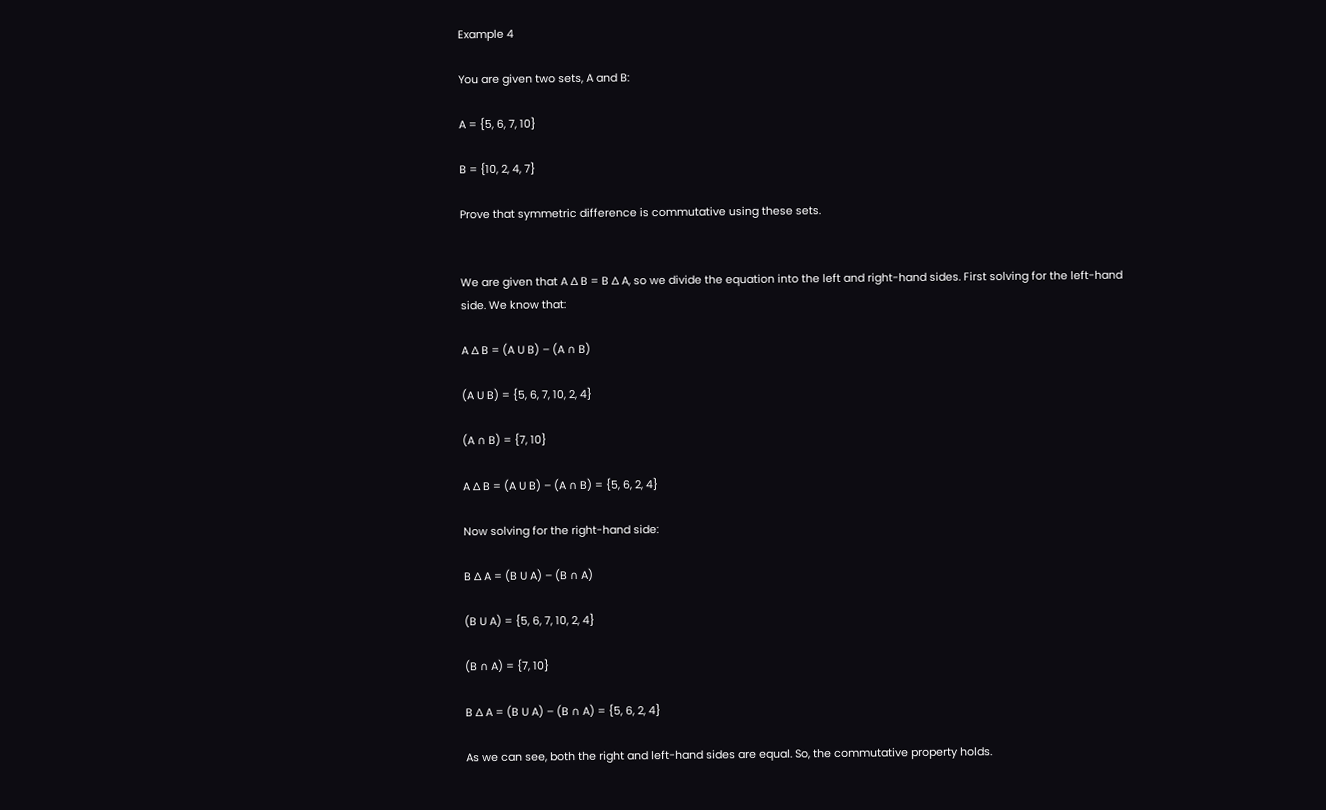Example 4

You are given two sets, A and B:

A = {5, 6, 7, 10}

B = {10, 2, 4, 7}

Prove that symmetric difference is commutative using these sets.


We are given that A ∆ B = B ∆ A, so we divide the equation into the left and right-hand sides. First solving for the left-hand side. We know that:

A ∆ B = (A U B) – (A ∩ B)

(A U B) = {5, 6, 7, 10, 2, 4}

(A ∩ B) = {7, 10}

A ∆ B = (A U B) – (A ∩ B) = {5, 6, 2, 4}

Now solving for the right-hand side:

B ∆ A = (B U A) – (B ∩ A)

(B U A) = {5, 6, 7, 10, 2, 4}

(B ∩ A) = {7, 10}

B ∆ A = (B U A) – (B ∩ A) = {5, 6, 2, 4}

As we can see, both the right and left-hand sides are equal. So, the commutative property holds.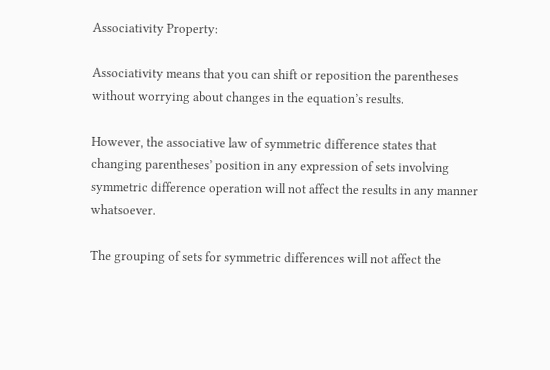Associativity Property:

Associativity means that you can shift or reposition the parentheses without worrying about changes in the equation’s results.

However, the associative law of symmetric difference states that changing parentheses’ position in any expression of sets involving symmetric difference operation will not affect the results in any manner whatsoever.

The grouping of sets for symmetric differences will not affect the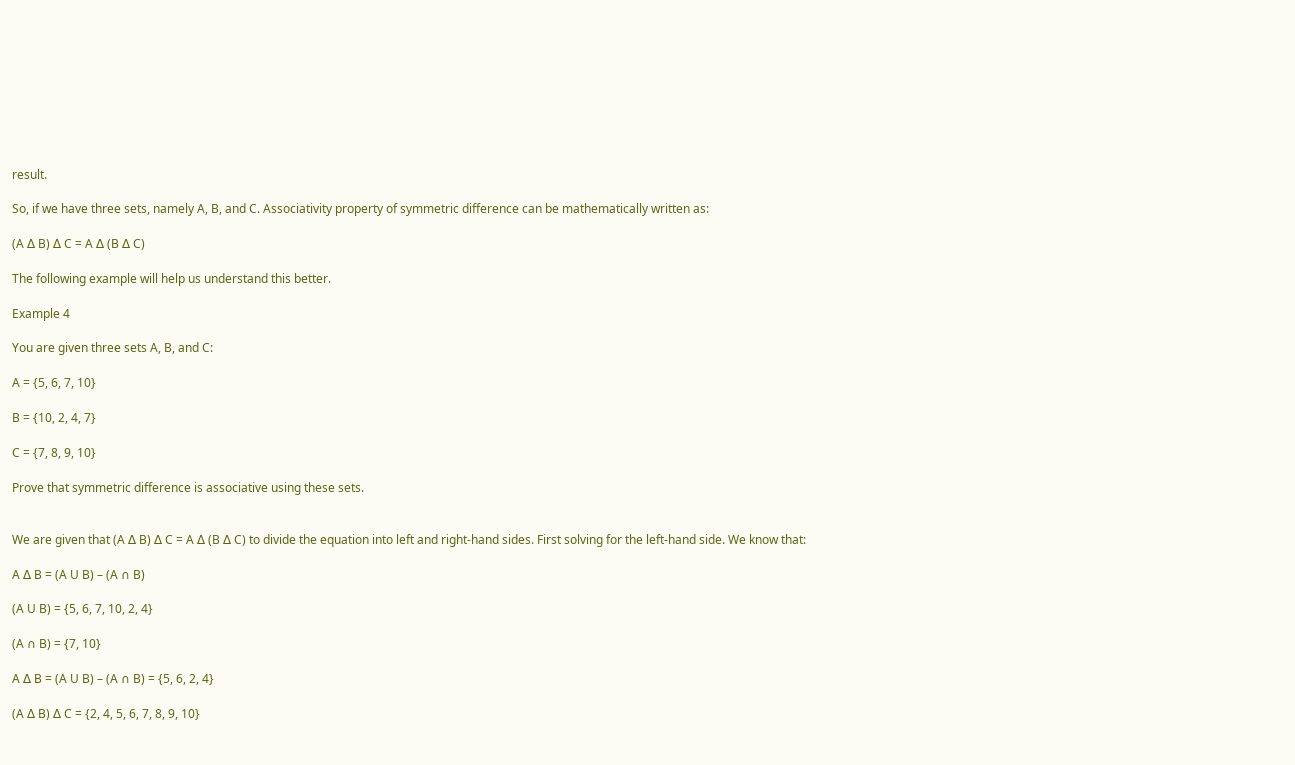result.

So, if we have three sets, namely A, B, and C. Associativity property of symmetric difference can be mathematically written as:

(A ∆ B) ∆ C = A ∆ (B ∆ C)

The following example will help us understand this better.

Example 4

You are given three sets A, B, and C:

A = {5, 6, 7, 10}

B = {10, 2, 4, 7}

C = {7, 8, 9, 10}

Prove that symmetric difference is associative using these sets.


We are given that (A ∆ B) ∆ C = A ∆ (B ∆ C) to divide the equation into left and right-hand sides. First solving for the left-hand side. We know that:

A ∆ B = (A U B) – (A ∩ B)

(A U B) = {5, 6, 7, 10, 2, 4}

(A ∩ B) = {7, 10}

A ∆ B = (A U B) – (A ∩ B) = {5, 6, 2, 4}

(A ∆ B) ∆ C = {2, 4, 5, 6, 7, 8, 9, 10}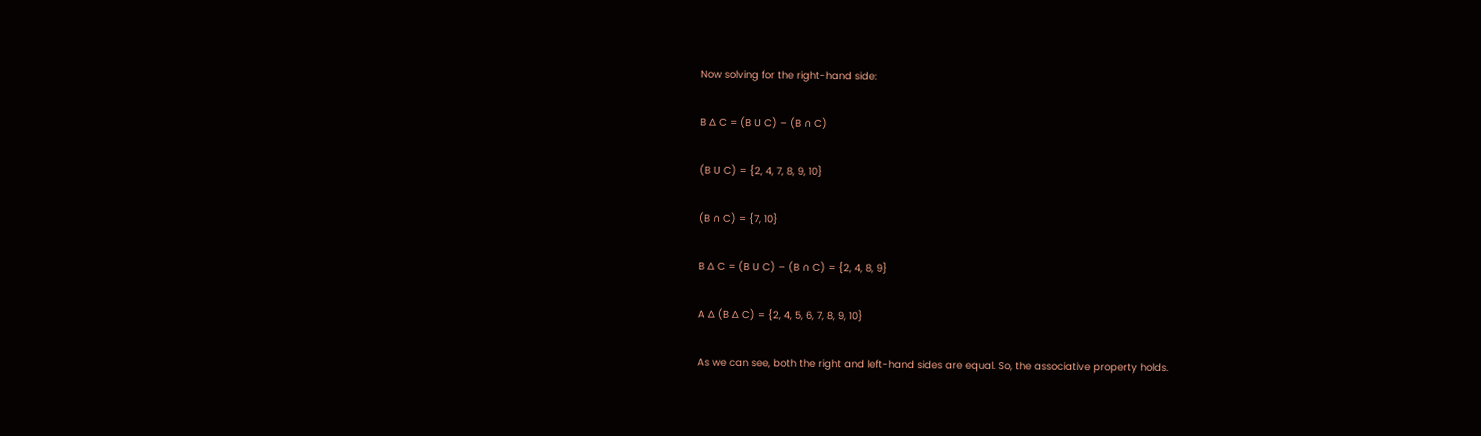Now solving for the right-hand side:

B ∆ C = (B U C) – (B ∩ C)

(B U C) = {2, 4, 7, 8, 9, 10}

(B ∩ C) = {7, 10}

B ∆ C = (B U C) – (B ∩ C) = {2, 4, 8, 9}

A ∆ (B ∆ C) = {2, 4, 5, 6, 7, 8, 9, 10}

As we can see, both the right and left-hand sides are equal. So, the associative property holds.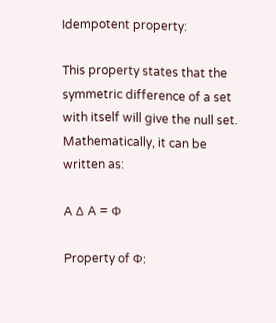Idempotent property:

This property states that the symmetric difference of a set with itself will give the null set. Mathematically, it can be written as:

A ∆ A = Ⲫ

Property of Ⲫ: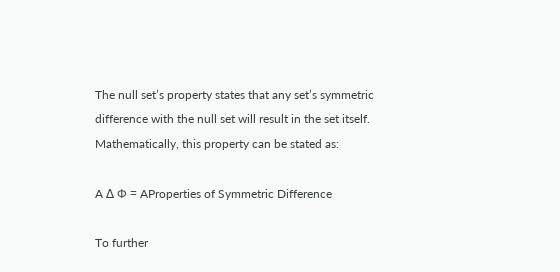The null set’s property states that any set’s symmetric difference with the null set will result in the set itself. Mathematically, this property can be stated as:

A ∆ Ⲫ = AProperties of Symmetric Difference

To further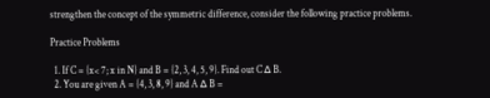strengthen the concept of the symmetric difference, consider the following practice problems.

Practice Problems

  1. If C = {x< 7; x in N} and B = {2, 3, 4, 5, 9}. Find out C ∆ B.
  2. You are given A = {4, 3, 8, 9} and A ∆ B =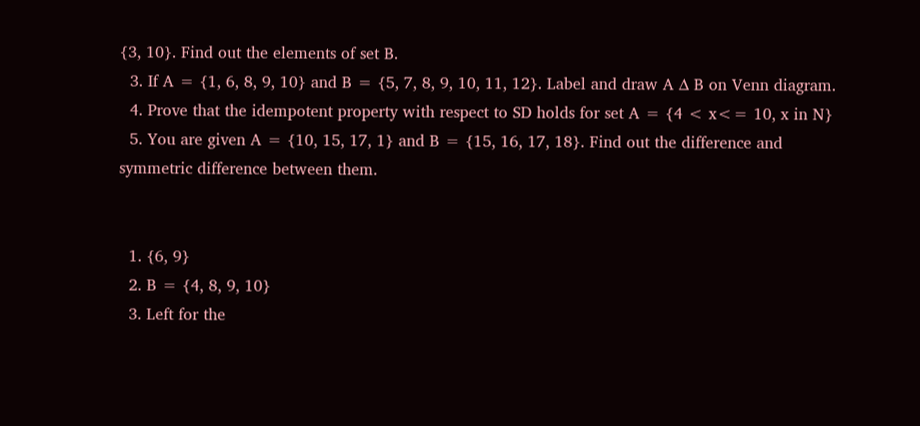{3, 10}. Find out the elements of set B.
  3. If A = {1, 6, 8, 9, 10} and B = {5, 7, 8, 9, 10, 11, 12}. Label and draw A ∆ B on Venn diagram.
  4. Prove that the idempotent property with respect to SD holds for set A = {4 < x<= 10, x in N}
  5. You are given A = {10, 15, 17, 1} and B = {15, 16, 17, 18}. Find out the difference and symmetric difference between them.


  1. {6, 9}
  2. B = {4, 8, 9, 10}
  3. Left for the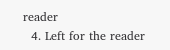reader
  4. Left for the reader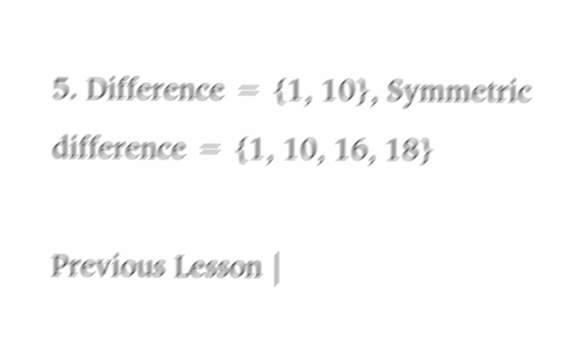5. Difference = {1, 10}, Symmetric difference = {1, 10, 16, 18}

Previous Lesson |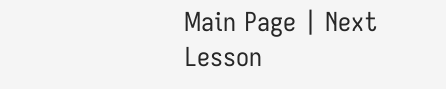Main Page | Next Lesson